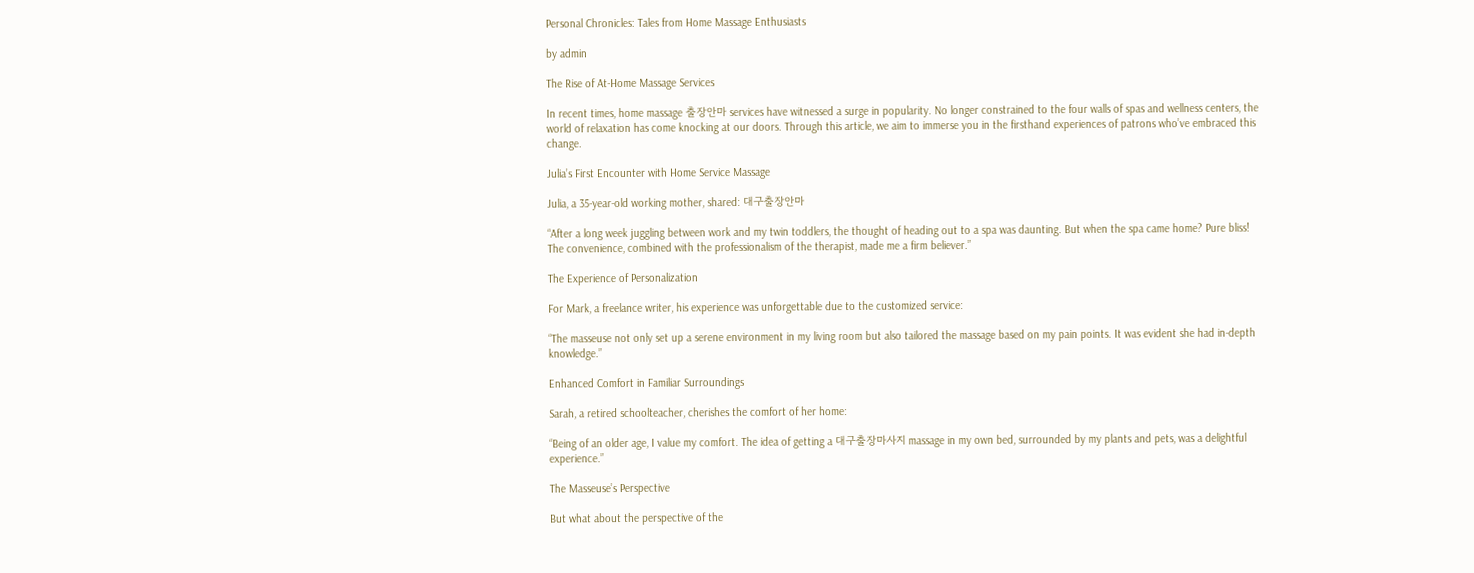Personal Chronicles: Tales from Home Massage Enthusiasts

by admin

The Rise of At-Home Massage Services

In recent times, home massage 출장안마 services have witnessed a surge in popularity. No longer constrained to the four walls of spas and wellness centers, the world of relaxation has come knocking at our doors. Through this article, we aim to immerse you in the firsthand experiences of patrons who’ve embraced this change.

Julia’s First Encounter with Home Service Massage

Julia, a 35-year-old working mother, shared: 대구출장안마

“After a long week juggling between work and my twin toddlers, the thought of heading out to a spa was daunting. But when the spa came home? Pure bliss! The convenience, combined with the professionalism of the therapist, made me a firm believer.”

The Experience of Personalization

For Mark, a freelance writer, his experience was unforgettable due to the customized service:

“The masseuse not only set up a serene environment in my living room but also tailored the massage based on my pain points. It was evident she had in-depth knowledge.”

Enhanced Comfort in Familiar Surroundings

Sarah, a retired schoolteacher, cherishes the comfort of her home:

“Being of an older age, I value my comfort. The idea of getting a 대구출장마사지 massage in my own bed, surrounded by my plants and pets, was a delightful experience.”

The Masseuse’s Perspective

But what about the perspective of the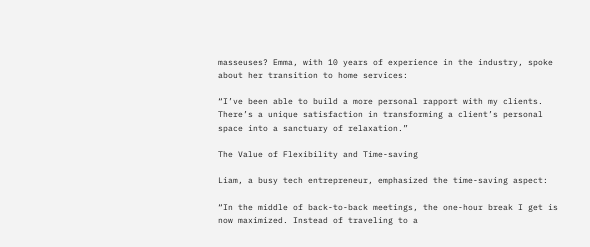masseuses? Emma, with 10 years of experience in the industry, spoke about her transition to home services:

“I’ve been able to build a more personal rapport with my clients. There’s a unique satisfaction in transforming a client’s personal space into a sanctuary of relaxation.”

The Value of Flexibility and Time-saving

Liam, a busy tech entrepreneur, emphasized the time-saving aspect:

“In the middle of back-to-back meetings, the one-hour break I get is now maximized. Instead of traveling to a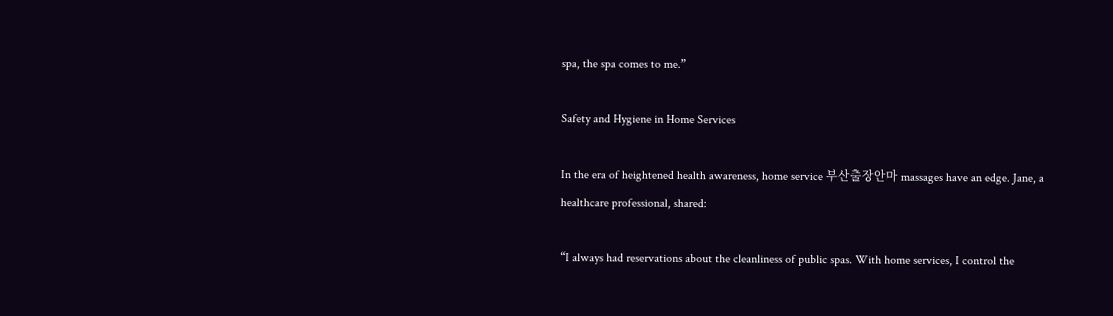spa, the spa comes to me.”

Safety and Hygiene in Home Services

In the era of heightened health awareness, home service 부산출장안마 massages have an edge. Jane, a healthcare professional, shared:

“I always had reservations about the cleanliness of public spas. With home services, I control the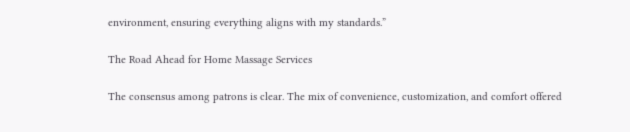environment, ensuring everything aligns with my standards.”

The Road Ahead for Home Massage Services

The consensus among patrons is clear. The mix of convenience, customization, and comfort offered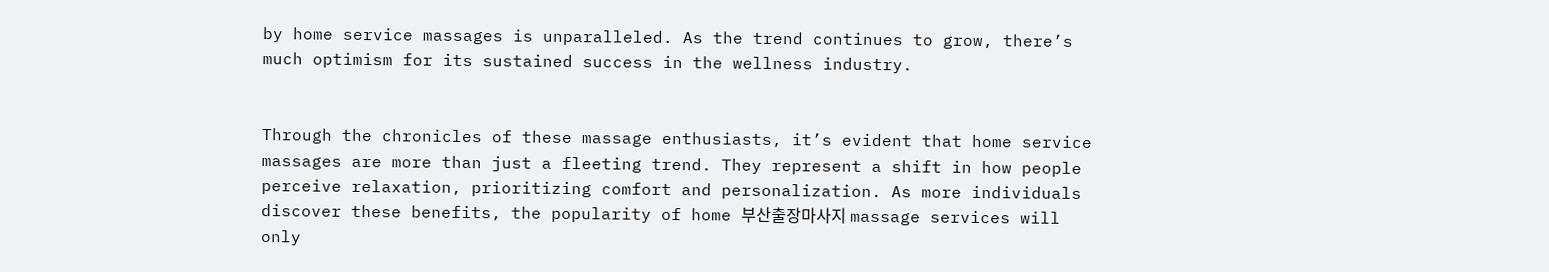by home service massages is unparalleled. As the trend continues to grow, there’s much optimism for its sustained success in the wellness industry.


Through the chronicles of these massage enthusiasts, it’s evident that home service massages are more than just a fleeting trend. They represent a shift in how people perceive relaxation, prioritizing comfort and personalization. As more individuals discover these benefits, the popularity of home 부산출장마사지 massage services will only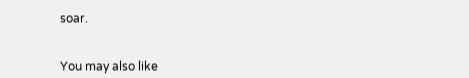soar.


You may also like